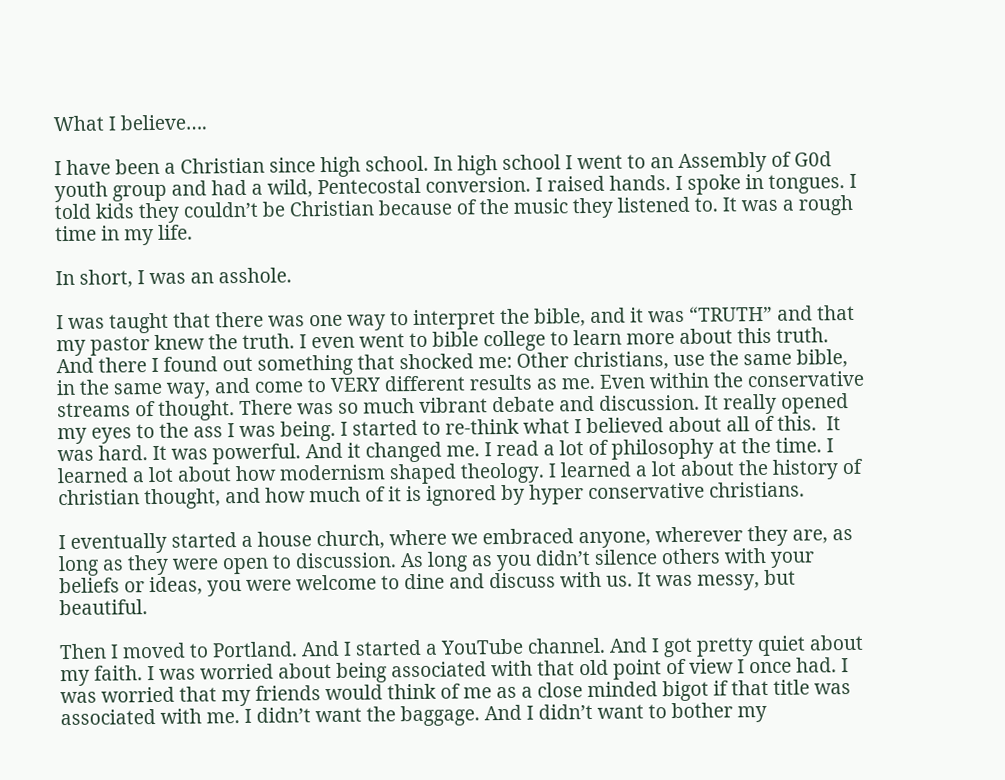What I believe….

I have been a Christian since high school. In high school I went to an Assembly of G0d youth group and had a wild, Pentecostal conversion. I raised hands. I spoke in tongues. I told kids they couldn’t be Christian because of the music they listened to. It was a rough time in my life.

In short, I was an asshole.

I was taught that there was one way to interpret the bible, and it was “TRUTH” and that my pastor knew the truth. I even went to bible college to learn more about this truth. And there I found out something that shocked me: Other christians, use the same bible, in the same way, and come to VERY different results as me. Even within the conservative streams of thought. There was so much vibrant debate and discussion. It really opened my eyes to the ass I was being. I started to re-think what I believed about all of this.  It was hard. It was powerful. And it changed me. I read a lot of philosophy at the time. I learned a lot about how modernism shaped theology. I learned a lot about the history of christian thought, and how much of it is ignored by hyper conservative christians.

I eventually started a house church, where we embraced anyone, wherever they are, as long as they were open to discussion. As long as you didn’t silence others with your beliefs or ideas, you were welcome to dine and discuss with us. It was messy, but beautiful.

Then I moved to Portland. And I started a YouTube channel. And I got pretty quiet about my faith. I was worried about being associated with that old point of view I once had. I was worried that my friends would think of me as a close minded bigot if that title was associated with me. I didn’t want the baggage. And I didn’t want to bother my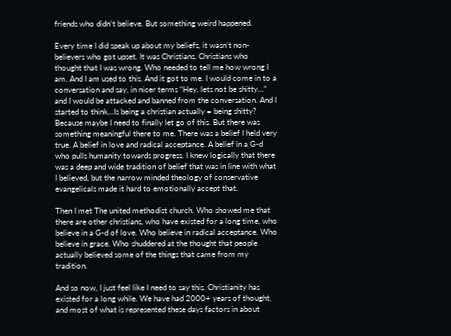friends who didn’t believe. But something weird happened.

Every time I did speak up about my beliefs, it wasn’t non-believers who got upset. It was Christians. Christians who thought that I was wrong. Who needed to tell me how wrong I am. And I am used to this. And it got to me. I would come in to a conversation and say, in nicer terms “Hey, lets not be shitty…” and I would be attacked and banned from the conversation. And I started to think…Is being a christian actually = being shitty? Because maybe I need to finally let go of this. But there was something meaningful there to me. There was a belief I held very true. A belief in love and radical acceptance. A belief in a G-d who pulls humanity towards progress. I knew logically that there was a deep and wide tradition of belief that was in line with what I believed, but the narrow minded theology of conservative evangelicals made it hard to emotionally accept that.

Then I met The united methodist church. Who showed me that there are other christians, who have existed for a long time, who believe in a G-d of love. Who believe in radical acceptance. Who believe in grace. Who shuddered at the thought that people actually believed some of the things that came from my tradition.

And so now, I just feel like I need to say this. Christianity has existed for a long while. We have had 2000+ years of thought, and most of what is represented these days factors in about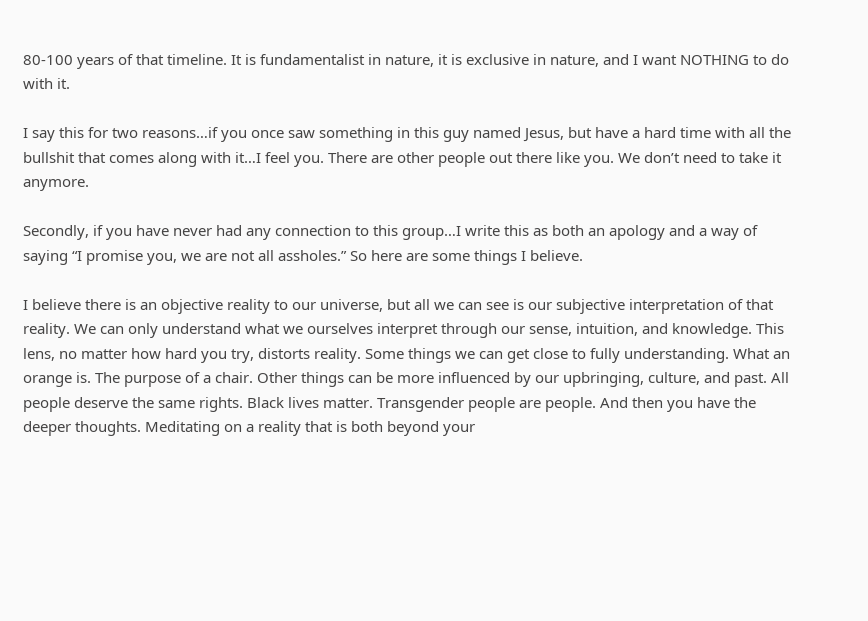80-100 years of that timeline. It is fundamentalist in nature, it is exclusive in nature, and I want NOTHING to do with it.

I say this for two reasons…if you once saw something in this guy named Jesus, but have a hard time with all the bullshit that comes along with it…I feel you. There are other people out there like you. We don’t need to take it anymore.

Secondly, if you have never had any connection to this group…I write this as both an apology and a way of saying “I promise you, we are not all assholes.” So here are some things I believe.

I believe there is an objective reality to our universe, but all we can see is our subjective interpretation of that reality. We can only understand what we ourselves interpret through our sense, intuition, and knowledge. This lens, no matter how hard you try, distorts reality. Some things we can get close to fully understanding. What an orange is. The purpose of a chair. Other things can be more influenced by our upbringing, culture, and past. All people deserve the same rights. Black lives matter. Transgender people are people. And then you have the deeper thoughts. Meditating on a reality that is both beyond your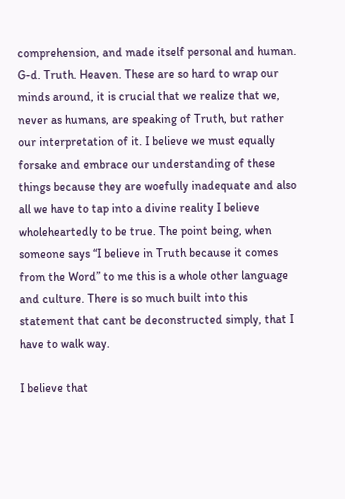comprehension, and made itself personal and human. G-d. Truth. Heaven. These are so hard to wrap our minds around, it is crucial that we realize that we, never as humans, are speaking of Truth, but rather our interpretation of it. I believe we must equally forsake and embrace our understanding of these things because they are woefully inadequate and also all we have to tap into a divine reality I believe wholeheartedly to be true. The point being, when someone says “I believe in Truth because it comes from the Word” to me this is a whole other language and culture. There is so much built into this statement that cant be deconstructed simply, that I have to walk way.

I believe that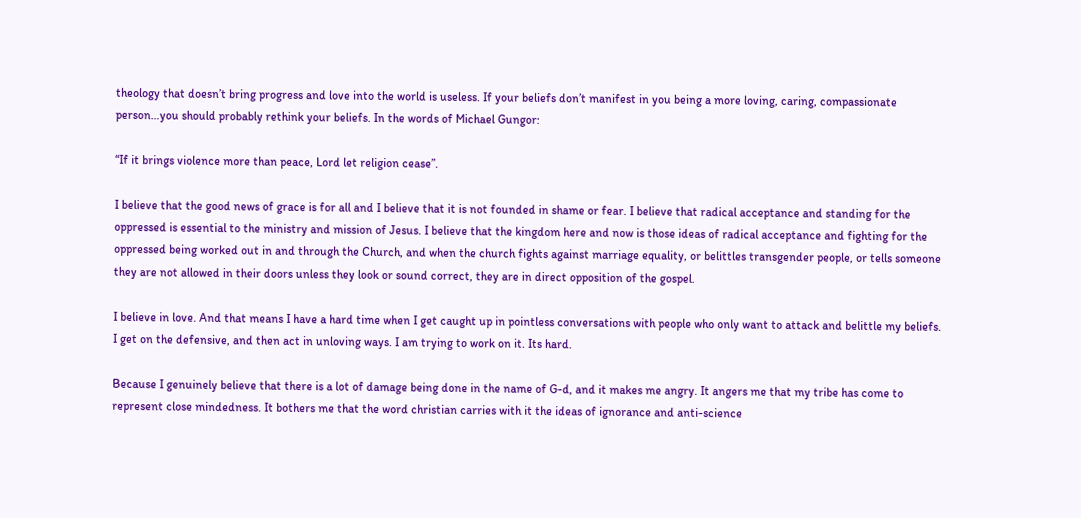theology that doesn’t bring progress and love into the world is useless. If your beliefs don’t manifest in you being a more loving, caring, compassionate person…you should probably rethink your beliefs. In the words of Michael Gungor:

“If it brings violence more than peace, Lord let religion cease”.

I believe that the good news of grace is for all and I believe that it is not founded in shame or fear. I believe that radical acceptance and standing for the oppressed is essential to the ministry and mission of Jesus. I believe that the kingdom here and now is those ideas of radical acceptance and fighting for the oppressed being worked out in and through the Church, and when the church fights against marriage equality, or belittles transgender people, or tells someone they are not allowed in their doors unless they look or sound correct, they are in direct opposition of the gospel.

I believe in love. And that means I have a hard time when I get caught up in pointless conversations with people who only want to attack and belittle my beliefs. I get on the defensive, and then act in unloving ways. I am trying to work on it. Its hard.

Because I genuinely believe that there is a lot of damage being done in the name of G-d, and it makes me angry. It angers me that my tribe has come to represent close mindedness. It bothers me that the word christian carries with it the ideas of ignorance and anti-science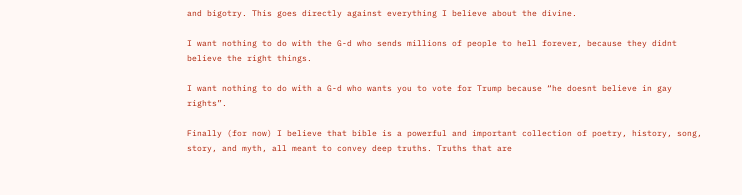and bigotry. This goes directly against everything I believe about the divine.

I want nothing to do with the G-d who sends millions of people to hell forever, because they didnt believe the right things.

I want nothing to do with a G-d who wants you to vote for Trump because “he doesnt believe in gay rights”.

Finally (for now) I believe that bible is a powerful and important collection of poetry, history, song, story, and myth, all meant to convey deep truths. Truths that are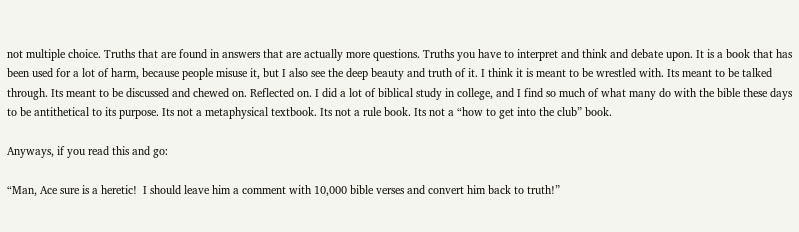not multiple choice. Truths that are found in answers that are actually more questions. Truths you have to interpret and think and debate upon. It is a book that has been used for a lot of harm, because people misuse it, but I also see the deep beauty and truth of it. I think it is meant to be wrestled with. Its meant to be talked through. Its meant to be discussed and chewed on. Reflected on. I did a lot of biblical study in college, and I find so much of what many do with the bible these days to be antithetical to its purpose. Its not a metaphysical textbook. Its not a rule book. Its not a “how to get into the club” book.

Anyways, if you read this and go:

“Man, Ace sure is a heretic!  I should leave him a comment with 10,000 bible verses and convert him back to truth!”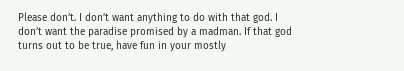Please don’t. I don’t want anything to do with that god. I don’t want the paradise promised by a madman. If that god turns out to be true, have fun in your mostly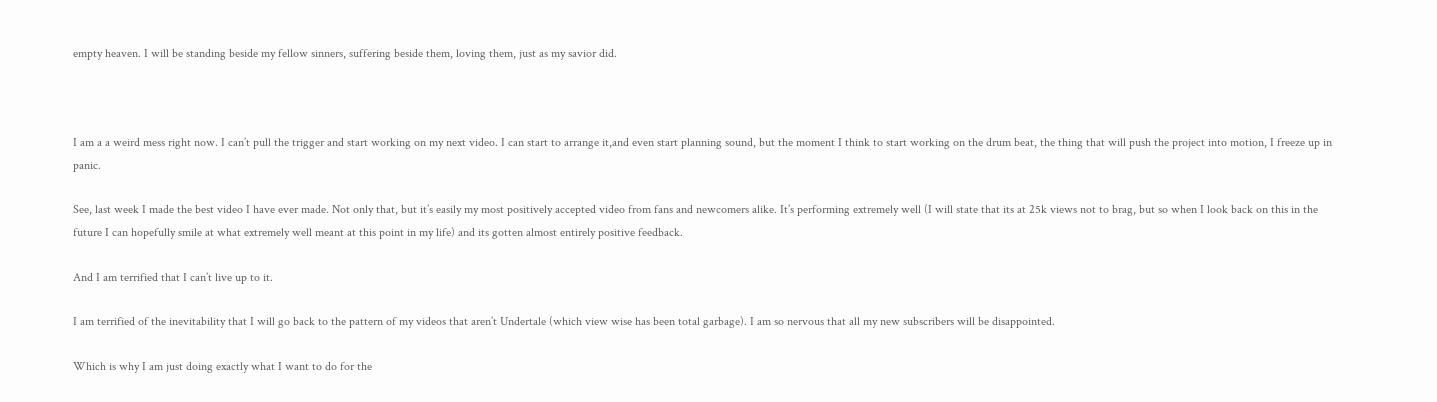empty heaven. I will be standing beside my fellow sinners, suffering beside them, loving them, just as my savior did.



I am a a weird mess right now. I can’t pull the trigger and start working on my next video. I can start to arrange it,and even start planning sound, but the moment I think to start working on the drum beat, the thing that will push the project into motion, I freeze up in panic.

See, last week I made the best video I have ever made. Not only that, but it’s easily my most positively accepted video from fans and newcomers alike. It’s performing extremely well (I will state that its at 25k views not to brag, but so when I look back on this in the future I can hopefully smile at what extremely well meant at this point in my life) and its gotten almost entirely positive feedback.

And I am terrified that I can’t live up to it.

I am terrified of the inevitability that I will go back to the pattern of my videos that aren’t Undertale (which view wise has been total garbage). I am so nervous that all my new subscribers will be disappointed.

Which is why I am just doing exactly what I want to do for the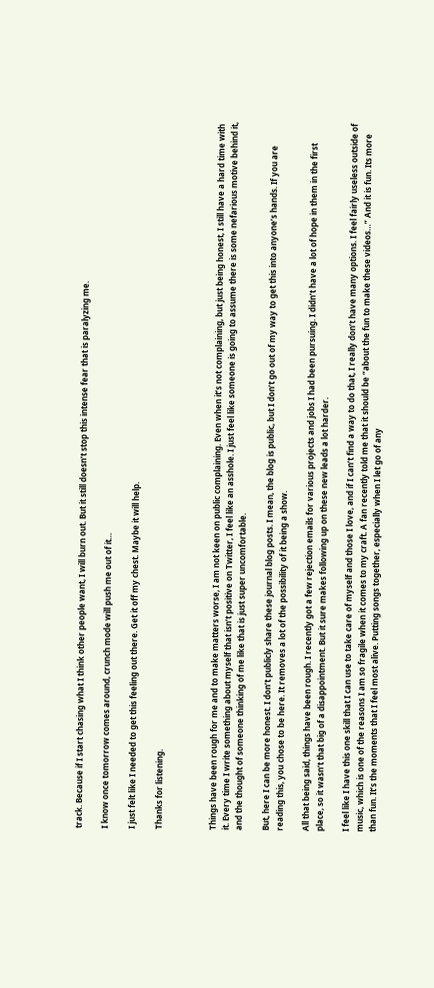track. Because if I start chasing what I think other people want, I will burn out. But it still doesn’t stop this intense fear that is paralyzing me.

I know once tomorrow comes around, crunch mode will push me out of it…

I just felt like I needed to get this feeling out there. Get it off my chest. Maybe it will help.

Thanks for listening.



Things have been rough for me and to make matters worse, I am not keen on public complaining. Even when it’s not complaining, but just being honest, I still have a hard time with it. Every time I write something about myself that isn’t positive on Twitter, I feel like an asshole. I just feel like someone is going to assume there is some nefarious motive behind it, and the thought of someone thinking of me like that is just super uncomfortable.

But, here I can be more honest. I don’t publicly share these journal blog posts. I mean, the blog is public, but I don’t go out of my way to get this into anyone’s hands. If you are reading this, you chose to be here. It removes a lot of the possibility of it being a show.

All that being said, things have been rough. I recently got a few rejection emails for various projects and jobs I had been pursuing. I didn’t have a lot of hope in them in the first place, so it wasn’t that big of a disappointment. But it sure makes following up on these new leads a lot harder.

I feel like I have this one skill that I can use to take care of myself and those I love, and if I can’t find a way to do that, I really don’t have many options. I feel fairly useless outside of music, which is one of the reasons I am so fragile when it comes to my craft. A fan recently told me that it should be “about the fun to make these videos…” And it is fun. Its more than fun. It’s the moments that I feel most alive. Putting songs together, especially when I let go of any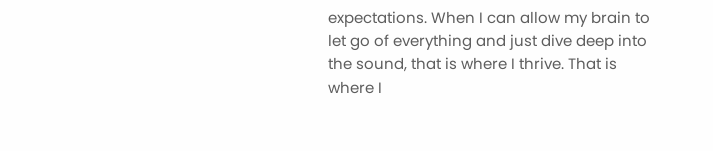expectations. When I can allow my brain to let go of everything and just dive deep into the sound, that is where I thrive. That is where I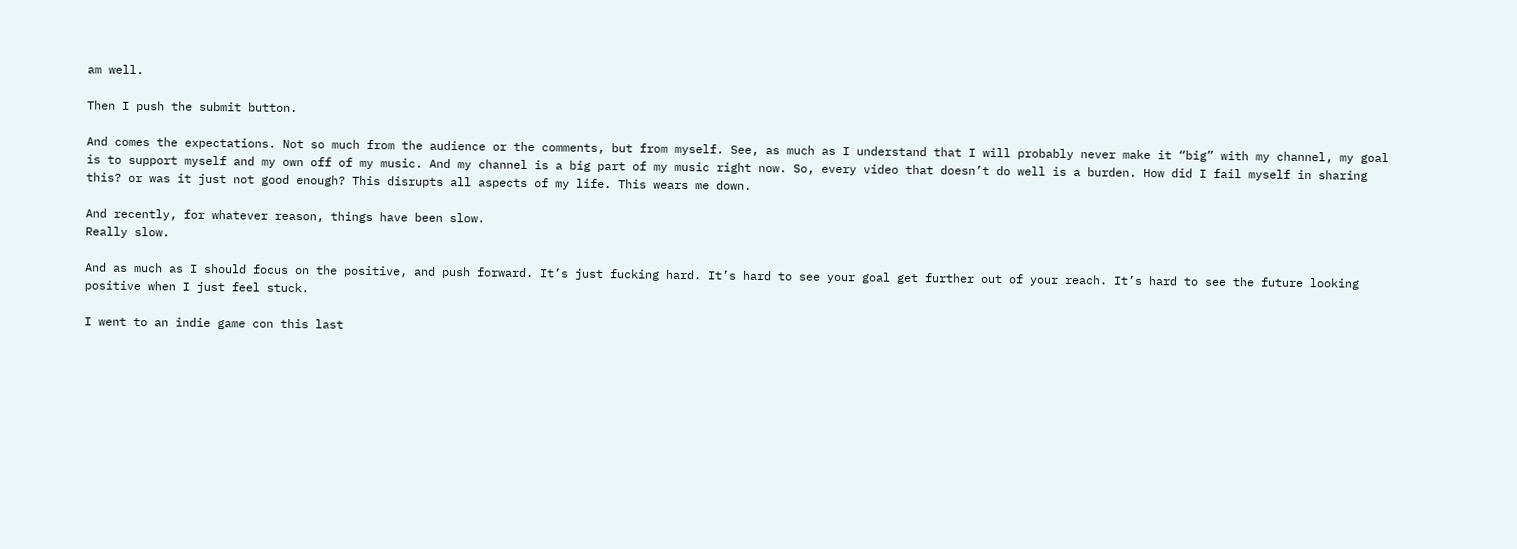am well.

Then I push the submit button.

And comes the expectations. Not so much from the audience or the comments, but from myself. See, as much as I understand that I will probably never make it “big” with my channel, my goal is to support myself and my own off of my music. And my channel is a big part of my music right now. So, every video that doesn’t do well is a burden. How did I fail myself in sharing this? or was it just not good enough? This disrupts all aspects of my life. This wears me down.

And recently, for whatever reason, things have been slow.
Really slow.

And as much as I should focus on the positive, and push forward. It’s just fucking hard. It’s hard to see your goal get further out of your reach. It’s hard to see the future looking positive when I just feel stuck.

I went to an indie game con this last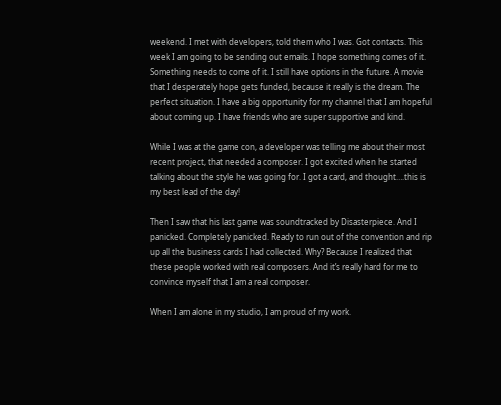weekend. I met with developers, told them who I was. Got contacts. This week I am going to be sending out emails. I hope something comes of it. Something needs to come of it. I still have options in the future. A movie that I desperately hope gets funded, because it really is the dream. The perfect situation. I have a big opportunity for my channel that I am hopeful about coming up. I have friends who are super supportive and kind.

While I was at the game con, a developer was telling me about their most recent project, that needed a composer. I got excited when he started talking about the style he was going for. I got a card, and thought….this is my best lead of the day!

Then I saw that his last game was soundtracked by Disasterpiece. And I panicked. Completely panicked. Ready to run out of the convention and rip up all the business cards I had collected. Why? Because I realized that these people worked with real composers. And it’s really hard for me to convince myself that I am a real composer.

When I am alone in my studio, I am proud of my work.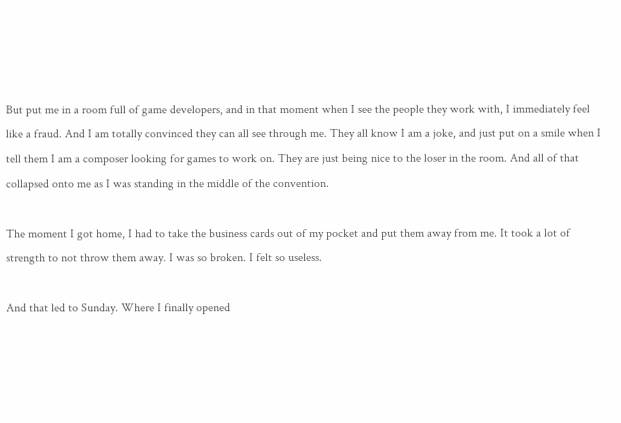But put me in a room full of game developers, and in that moment when I see the people they work with, I immediately feel like a fraud. And I am totally convinced they can all see through me. They all know I am a joke, and just put on a smile when I tell them I am a composer looking for games to work on. They are just being nice to the loser in the room. And all of that collapsed onto me as I was standing in the middle of the convention.

The moment I got home, I had to take the business cards out of my pocket and put them away from me. It took a lot of strength to not throw them away. I was so broken. I felt so useless.

And that led to Sunday. Where I finally opened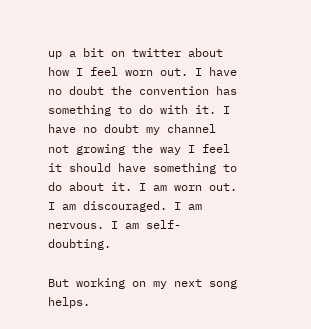up a bit on twitter about how I feel worn out. I have no doubt the convention has something to do with it. I have no doubt my channel not growing the way I feel it should have something to do about it. I am worn out. I am discouraged. I am nervous. I am self-doubting.

But working on my next song helps.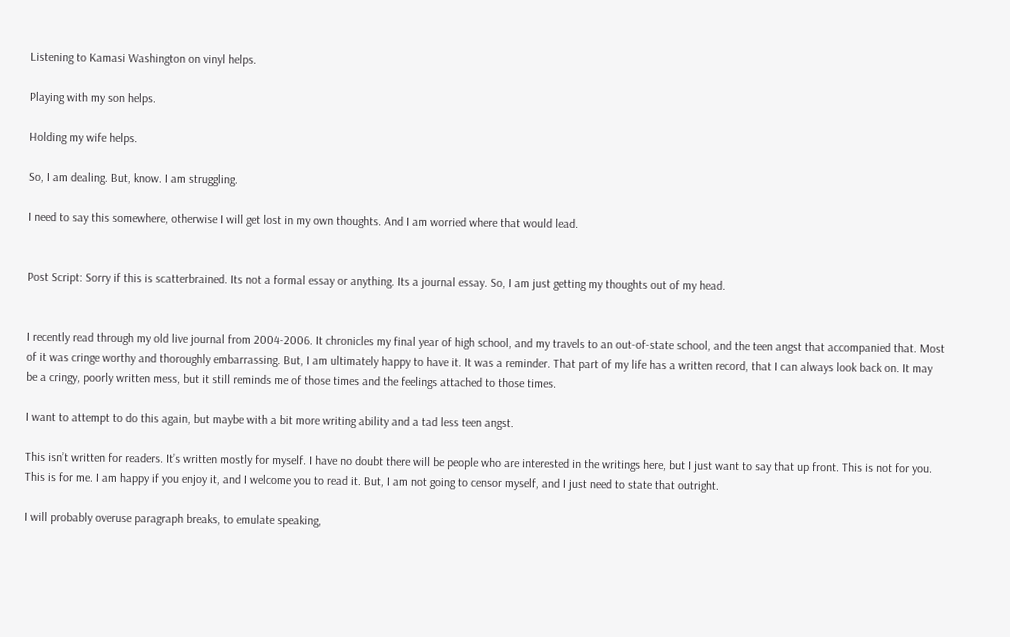Listening to Kamasi Washington on vinyl helps.

Playing with my son helps.

Holding my wife helps.

So, I am dealing. But, know. I am struggling.

I need to say this somewhere, otherwise I will get lost in my own thoughts. And I am worried where that would lead.


Post Script: Sorry if this is scatterbrained. Its not a formal essay or anything. Its a journal essay. So, I am just getting my thoughts out of my head.


I recently read through my old live journal from 2004-2006. It chronicles my final year of high school, and my travels to an out-of-state school, and the teen angst that accompanied that. Most of it was cringe worthy and thoroughly embarrassing. But, I am ultimately happy to have it. It was a reminder. That part of my life has a written record, that I can always look back on. It may be a cringy, poorly written mess, but it still reminds me of those times and the feelings attached to those times.

I want to attempt to do this again, but maybe with a bit more writing ability and a tad less teen angst.

This isn’t written for readers. It’s written mostly for myself. I have no doubt there will be people who are interested in the writings here, but I just want to say that up front. This is not for you. This is for me. I am happy if you enjoy it, and I welcome you to read it. But, I am not going to censor myself, and I just need to state that outright.

I will probably overuse paragraph breaks, to emulate speaking,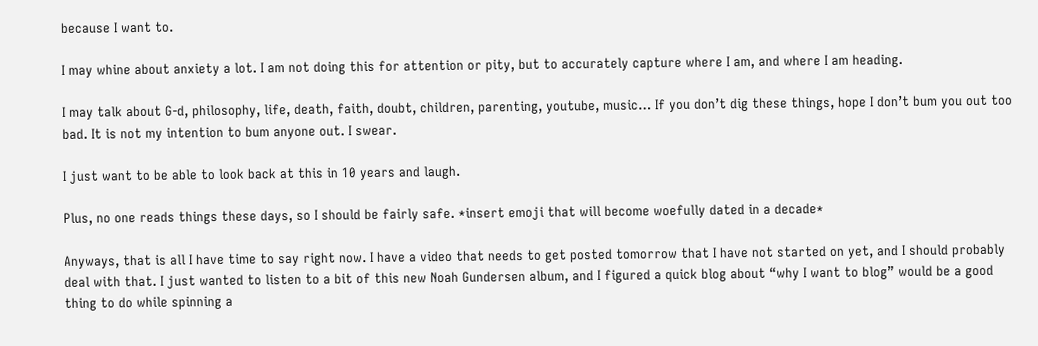because I want to.

I may whine about anxiety a lot. I am not doing this for attention or pity, but to accurately capture where I am, and where I am heading.

I may talk about G-d, philosophy, life, death, faith, doubt, children, parenting, youtube, music… If you don’t dig these things, hope I don’t bum you out too bad. It is not my intention to bum anyone out. I swear.

I just want to be able to look back at this in 10 years and laugh.

Plus, no one reads things these days, so I should be fairly safe. *insert emoji that will become woefully dated in a decade*

Anyways, that is all I have time to say right now. I have a video that needs to get posted tomorrow that I have not started on yet, and I should probably deal with that. I just wanted to listen to a bit of this new Noah Gundersen album, and I figured a quick blog about “why I want to blog” would be a good thing to do while spinning a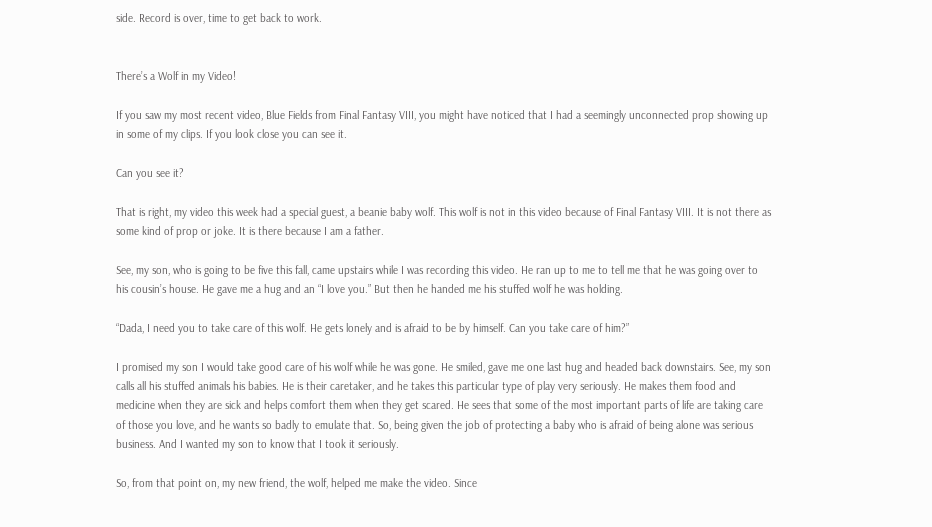side. Record is over, time to get back to work.


There’s a Wolf in my Video!

If you saw my most recent video, Blue Fields from Final Fantasy VIII, you might have noticed that I had a seemingly unconnected prop showing up in some of my clips. If you look close you can see it.

Can you see it?

That is right, my video this week had a special guest, a beanie baby wolf. This wolf is not in this video because of Final Fantasy VIII. It is not there as some kind of prop or joke. It is there because I am a father.

See, my son, who is going to be five this fall, came upstairs while I was recording this video. He ran up to me to tell me that he was going over to his cousin’s house. He gave me a hug and an “I love you.” But then he handed me his stuffed wolf he was holding.

“Dada, I need you to take care of this wolf. He gets lonely and is afraid to be by himself. Can you take care of him?”

I promised my son I would take good care of his wolf while he was gone. He smiled, gave me one last hug and headed back downstairs. See, my son calls all his stuffed animals his babies. He is their caretaker, and he takes this particular type of play very seriously. He makes them food and medicine when they are sick and helps comfort them when they get scared. He sees that some of the most important parts of life are taking care of those you love, and he wants so badly to emulate that. So, being given the job of protecting a baby who is afraid of being alone was serious business. And I wanted my son to know that I took it seriously.

So, from that point on, my new friend, the wolf, helped me make the video. Since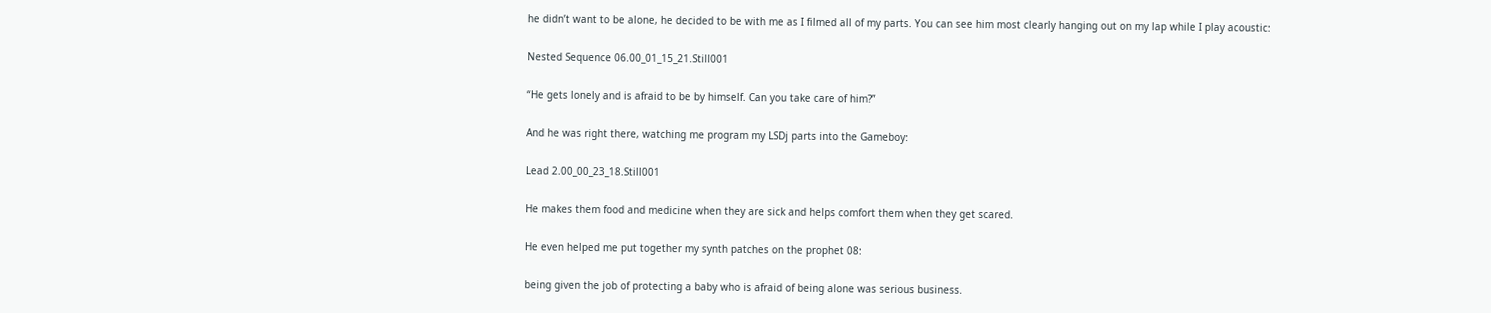he didn’t want to be alone, he decided to be with me as I filmed all of my parts. You can see him most clearly hanging out on my lap while I play acoustic:

Nested Sequence 06.00_01_15_21.Still001

“He gets lonely and is afraid to be by himself. Can you take care of him?”

And he was right there, watching me program my LSDj parts into the Gameboy:

Lead 2.00_00_23_18.Still001

He makes them food and medicine when they are sick and helps comfort them when they get scared.

He even helped me put together my synth patches on the prophet 08:

being given the job of protecting a baby who is afraid of being alone was serious business.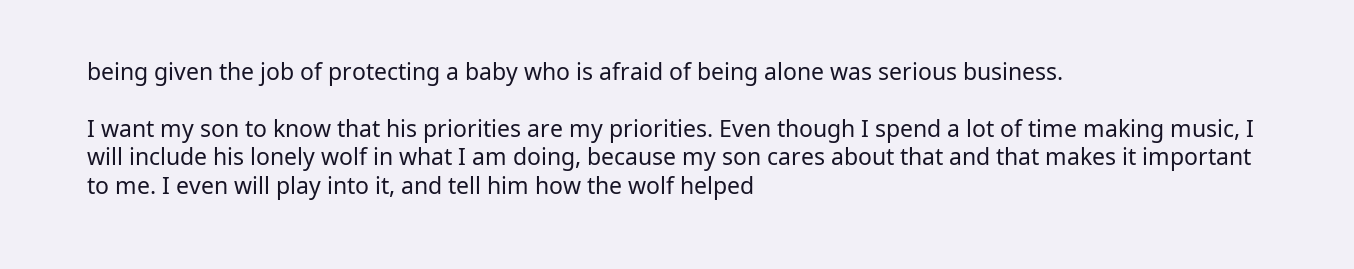being given the job of protecting a baby who is afraid of being alone was serious business.

I want my son to know that his priorities are my priorities. Even though I spend a lot of time making music, I will include his lonely wolf in what I am doing, because my son cares about that and that makes it important to me. I even will play into it, and tell him how the wolf helped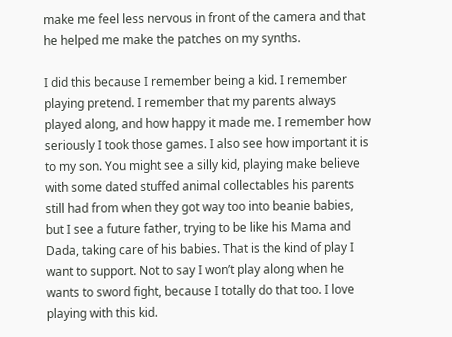make me feel less nervous in front of the camera and that he helped me make the patches on my synths.

I did this because I remember being a kid. I remember playing pretend. I remember that my parents always played along, and how happy it made me. I remember how seriously I took those games. I also see how important it is to my son. You might see a silly kid, playing make believe with some dated stuffed animal collectables his parents still had from when they got way too into beanie babies, but I see a future father, trying to be like his Mama and Dada, taking care of his babies. That is the kind of play I want to support. Not to say I won’t play along when he wants to sword fight, because I totally do that too. I love playing with this kid.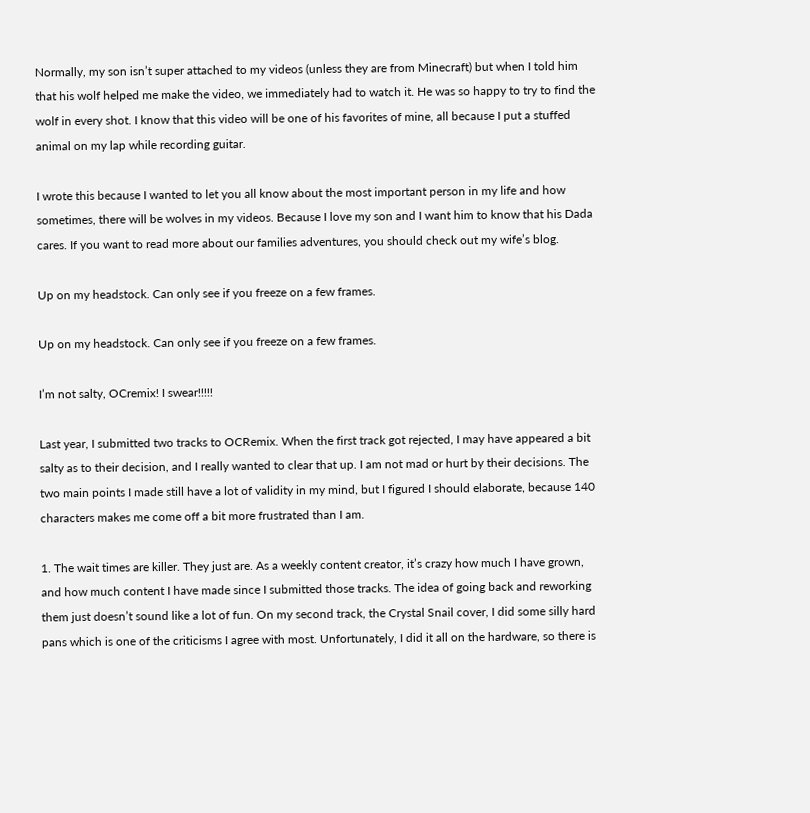Normally, my son isn’t super attached to my videos (unless they are from Minecraft) but when I told him that his wolf helped me make the video, we immediately had to watch it. He was so happy to try to find the wolf in every shot. I know that this video will be one of his favorites of mine, all because I put a stuffed animal on my lap while recording guitar.

I wrote this because I wanted to let you all know about the most important person in my life and how sometimes, there will be wolves in my videos. Because I love my son and I want him to know that his Dada cares. If you want to read more about our families adventures, you should check out my wife’s blog.

Up on my headstock. Can only see if you freeze on a few frames.

Up on my headstock. Can only see if you freeze on a few frames.

I’m not salty, OCremix! I swear!!!!!

Last year, I submitted two tracks to OCRemix. When the first track got rejected, I may have appeared a bit salty as to their decision, and I really wanted to clear that up. I am not mad or hurt by their decisions. The two main points I made still have a lot of validity in my mind, but I figured I should elaborate, because 140 characters makes me come off a bit more frustrated than I am.

1. The wait times are killer. They just are. As a weekly content creator, it’s crazy how much I have grown, and how much content I have made since I submitted those tracks. The idea of going back and reworking them just doesn’t sound like a lot of fun. On my second track, the Crystal Snail cover, I did some silly hard pans which is one of the criticisms I agree with most. Unfortunately, I did it all on the hardware, so there is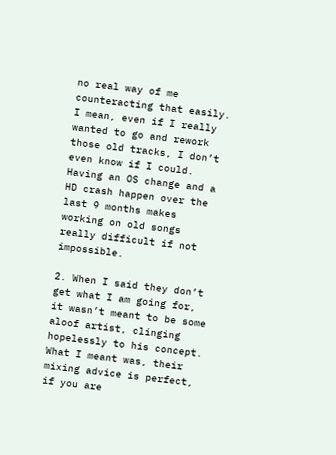no real way of me counteracting that easily. I mean, even if I really wanted to go and rework those old tracks, I don’t even know if I could. Having an OS change and a HD crash happen over the last 9 months makes working on old songs really difficult if not impossible.

2. When I said they don’t get what I am going for, it wasn’t meant to be some aloof artist, clinging hopelessly to his concept. What I meant was, their mixing advice is perfect, if you are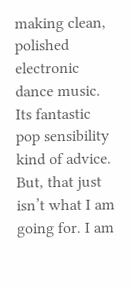making clean, polished electronic dance music. Its fantastic pop sensibility kind of advice. But, that just isn’t what I am going for. I am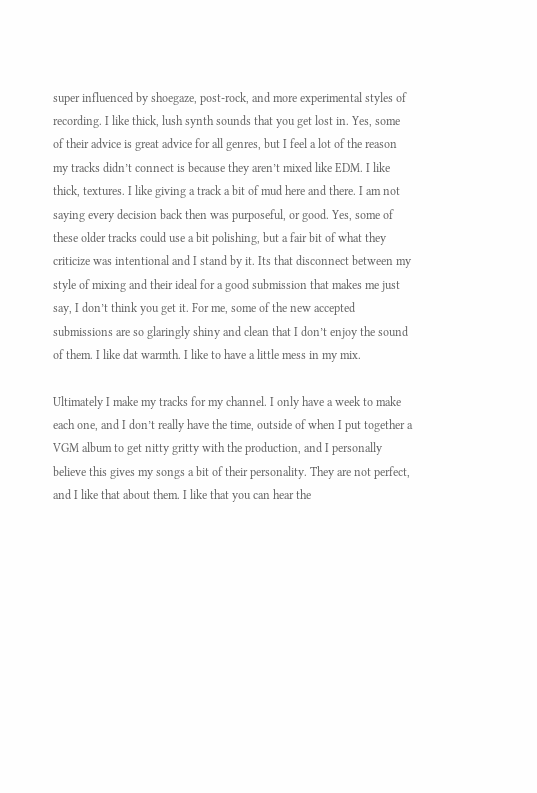super influenced by shoegaze, post-rock, and more experimental styles of recording. I like thick, lush synth sounds that you get lost in. Yes, some of their advice is great advice for all genres, but I feel a lot of the reason my tracks didn’t connect is because they aren’t mixed like EDM. I like thick, textures. I like giving a track a bit of mud here and there. I am not saying every decision back then was purposeful, or good. Yes, some of these older tracks could use a bit polishing, but a fair bit of what they criticize was intentional and I stand by it. Its that disconnect between my style of mixing and their ideal for a good submission that makes me just say, I don’t think you get it. For me, some of the new accepted submissions are so glaringly shiny and clean that I don’t enjoy the sound of them. I like dat warmth. I like to have a little mess in my mix.

Ultimately I make my tracks for my channel. I only have a week to make each one, and I don’t really have the time, outside of when I put together a VGM album to get nitty gritty with the production, and I personally believe this gives my songs a bit of their personality. They are not perfect, and I like that about them. I like that you can hear the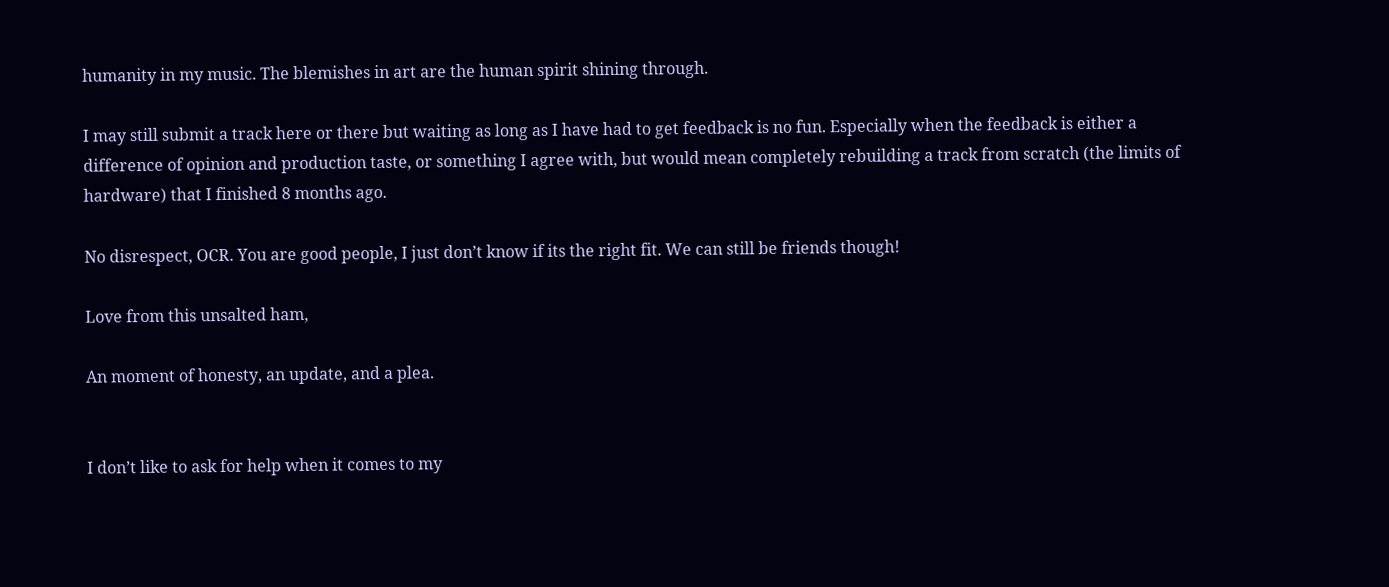humanity in my music. The blemishes in art are the human spirit shining through.

I may still submit a track here or there but waiting as long as I have had to get feedback is no fun. Especially when the feedback is either a difference of opinion and production taste, or something I agree with, but would mean completely rebuilding a track from scratch (the limits of hardware) that I finished 8 months ago.

No disrespect, OCR. You are good people, I just don’t know if its the right fit. We can still be friends though!

Love from this unsalted ham,

An moment of honesty, an update, and a plea.


I don’t like to ask for help when it comes to my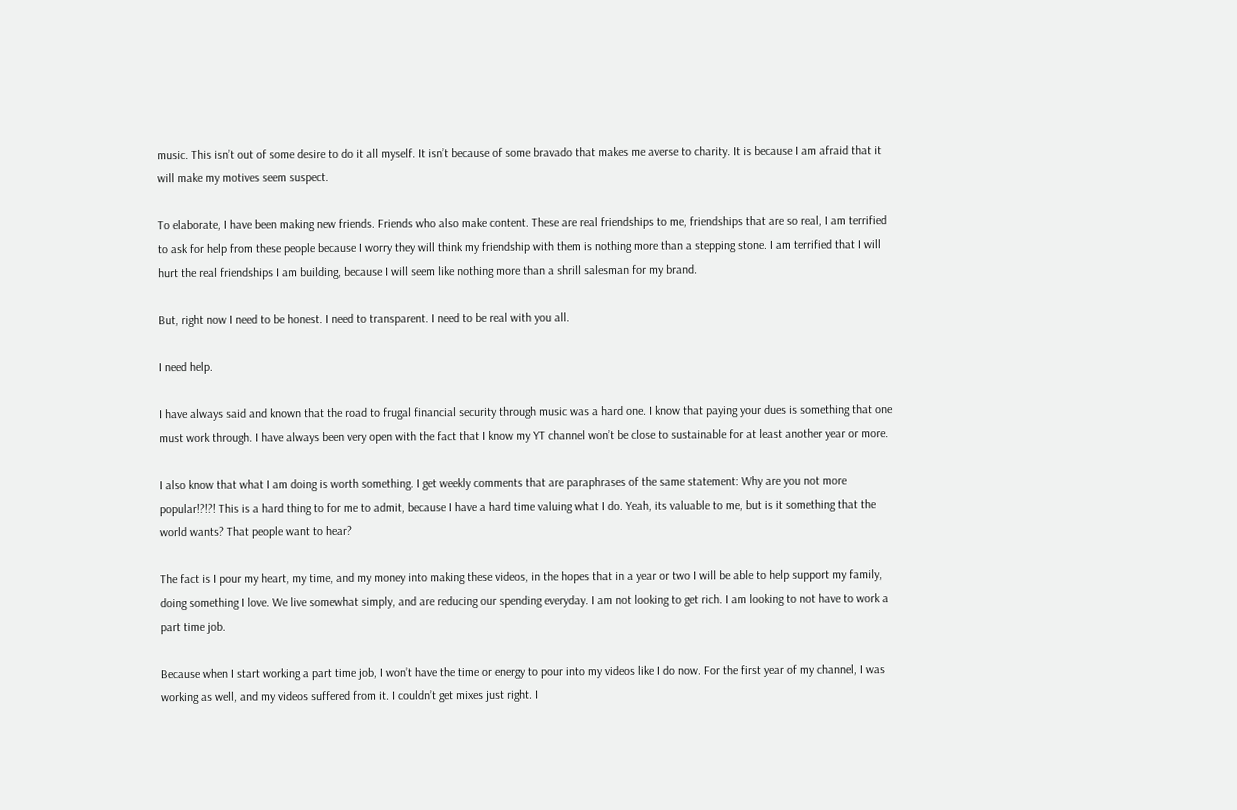music. This isn’t out of some desire to do it all myself. It isn’t because of some bravado that makes me averse to charity. It is because I am afraid that it will make my motives seem suspect.

To elaborate, I have been making new friends. Friends who also make content. These are real friendships to me, friendships that are so real, I am terrified to ask for help from these people because I worry they will think my friendship with them is nothing more than a stepping stone. I am terrified that I will hurt the real friendships I am building, because I will seem like nothing more than a shrill salesman for my brand.

But, right now I need to be honest. I need to transparent. I need to be real with you all.

I need help.

I have always said and known that the road to frugal financial security through music was a hard one. I know that paying your dues is something that one must work through. I have always been very open with the fact that I know my YT channel won’t be close to sustainable for at least another year or more.

I also know that what I am doing is worth something. I get weekly comments that are paraphrases of the same statement: Why are you not more popular!?!?! This is a hard thing to for me to admit, because I have a hard time valuing what I do. Yeah, its valuable to me, but is it something that the world wants? That people want to hear?

The fact is I pour my heart, my time, and my money into making these videos, in the hopes that in a year or two I will be able to help support my family, doing something I love. We live somewhat simply, and are reducing our spending everyday. I am not looking to get rich. I am looking to not have to work a part time job.

Because when I start working a part time job, I won’t have the time or energy to pour into my videos like I do now. For the first year of my channel, I was working as well, and my videos suffered from it. I couldn’t get mixes just right. I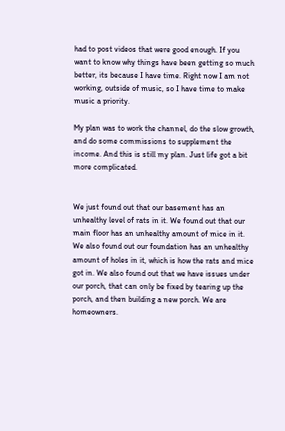had to post videos that were good enough. If you want to know why things have been getting so much better, its because I have time. Right now I am not working, outside of music, so I have time to make music a priority.

My plan was to work the channel, do the slow growth, and do some commissions to supplement the income. And this is still my plan. Just life got a bit more complicated.


We just found out that our basement has an unhealthy level of rats in it. We found out that our main floor has an unhealthy amount of mice in it. We also found out our foundation has an unhealthy amount of holes in it, which is how the rats and mice got in. We also found out that we have issues under our porch, that can only be fixed by tearing up the porch, and then building a new porch. We are homeowners.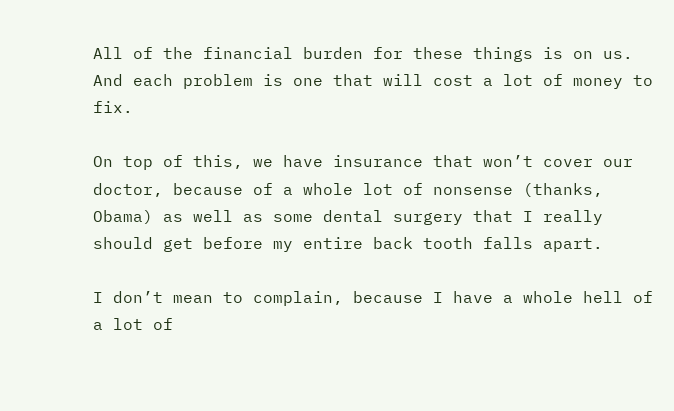All of the financial burden for these things is on us. And each problem is one that will cost a lot of money to fix.

On top of this, we have insurance that won’t cover our doctor, because of a whole lot of nonsense (thanks, Obama) as well as some dental surgery that I really should get before my entire back tooth falls apart.

I don’t mean to complain, because I have a whole hell of a lot of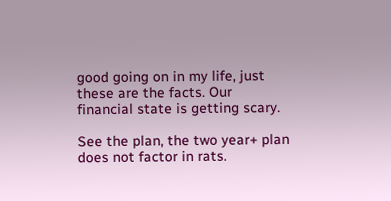good going on in my life, just these are the facts. Our financial state is getting scary.

See the plan, the two year+ plan does not factor in rats.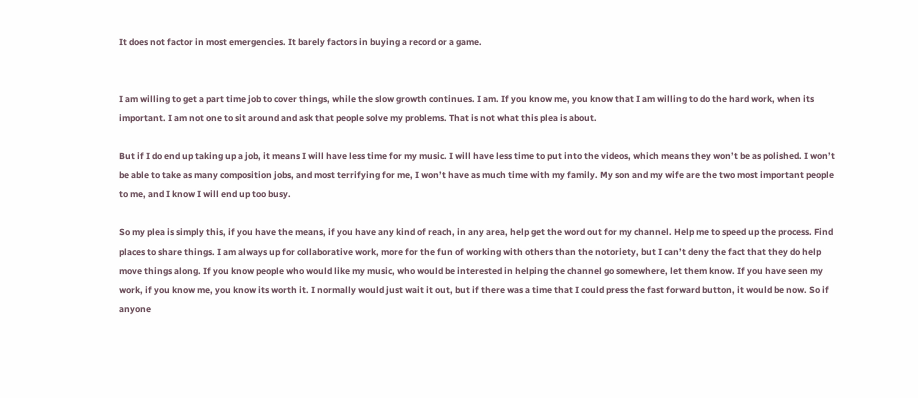It does not factor in most emergencies. It barely factors in buying a record or a game.


I am willing to get a part time job to cover things, while the slow growth continues. I am. If you know me, you know that I am willing to do the hard work, when its important. I am not one to sit around and ask that people solve my problems. That is not what this plea is about.

But if I do end up taking up a job, it means I will have less time for my music. I will have less time to put into the videos, which means they won’t be as polished. I won’t be able to take as many composition jobs, and most terrifying for me, I won’t have as much time with my family. My son and my wife are the two most important people to me, and I know I will end up too busy.

So my plea is simply this, if you have the means, if you have any kind of reach, in any area, help get the word out for my channel. Help me to speed up the process. Find places to share things. I am always up for collaborative work, more for the fun of working with others than the notoriety, but I can’t deny the fact that they do help move things along. If you know people who would like my music, who would be interested in helping the channel go somewhere, let them know. If you have seen my work, if you know me, you know its worth it. I normally would just wait it out, but if there was a time that I could press the fast forward button, it would be now. So if anyone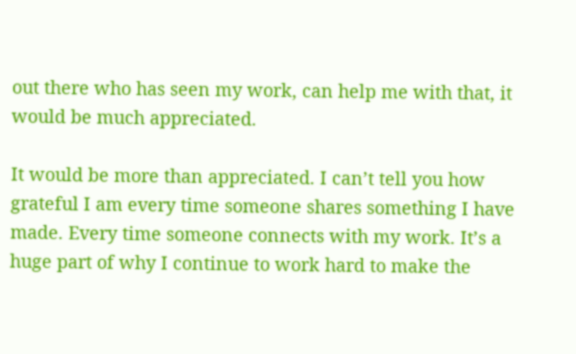out there who has seen my work, can help me with that, it would be much appreciated.

It would be more than appreciated. I can’t tell you how grateful I am every time someone shares something I have made. Every time someone connects with my work. It’s a huge part of why I continue to work hard to make the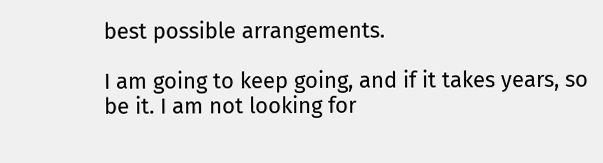best possible arrangements.

I am going to keep going, and if it takes years, so be it. I am not looking for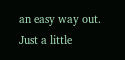an easy way out. Just a little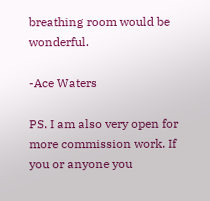breathing room would be wonderful.

-Ace Waters

PS. I am also very open for more commission work. If you or anyone you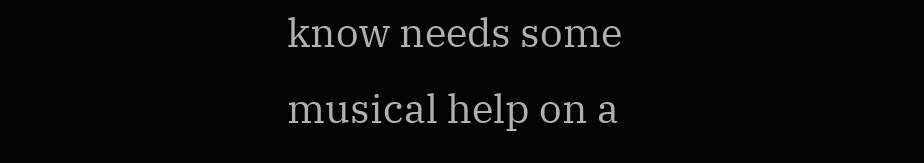know needs some musical help on a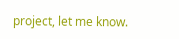project, let me know.